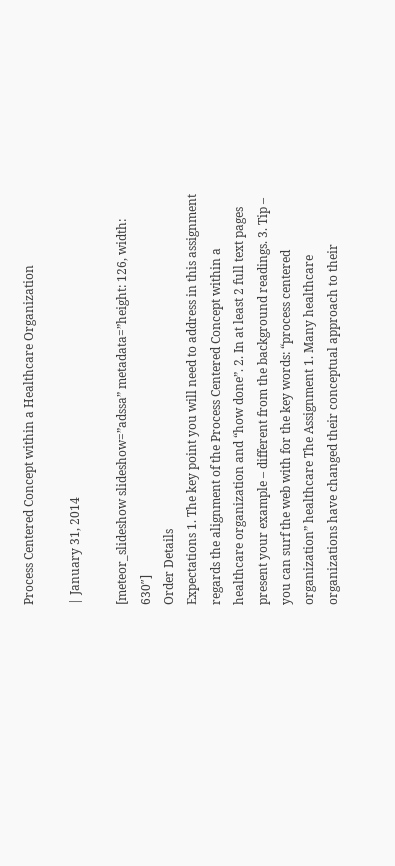Process Centered Concept within a Healthcare Organization

| January 31, 2014

[meteor_slideshow slideshow=”adssa” metadata=”height: 126, width: 630″]
Order Details
Expectations 1. The key point you will need to address in this assignment regards the alignment of the Process Centered Concept within a healthcare organization and “how done”. 2. In at least 2 full text pages present your example – different from the background readings. 3. Tip – you can surf the web with for the key words: “process centered organization” healthcare The Assignment 1. Many healthcare organizations have changed their conceptual approach to their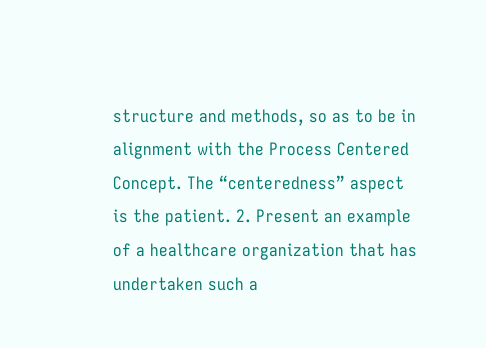structure and methods, so as to be in alignment with the Process Centered Concept. The “centeredness” aspect is the patient. 2. Present an example of a healthcare organization that has undertaken such a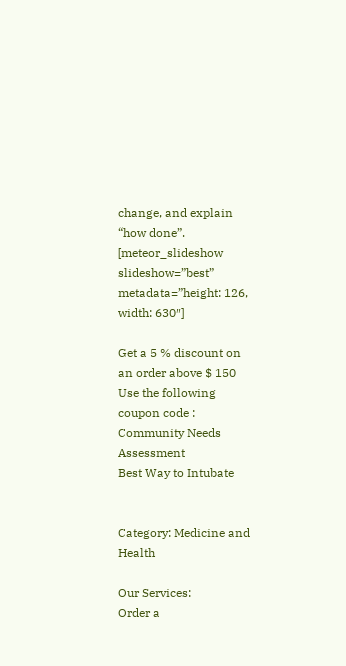change, and explain “how done”.
[meteor_slideshow slideshow=”best” metadata=”height: 126, width: 630″]

Get a 5 % discount on an order above $ 150
Use the following coupon code :
Community Needs Assessment
Best Way to Intubate


Category: Medicine and Health

Our Services:
Order a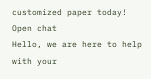customized paper today!
Open chat
Hello, we are here to help with your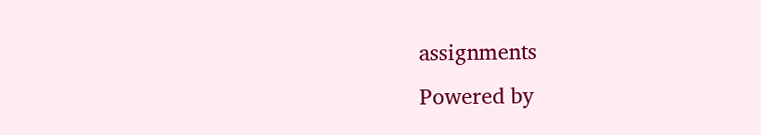assignments
Powered by